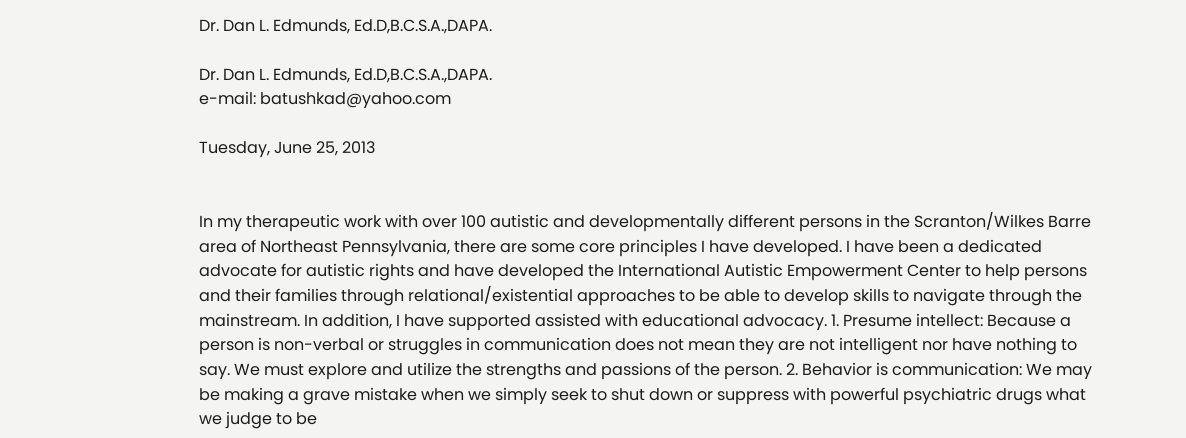Dr. Dan L. Edmunds, Ed.D,B.C.S.A.,DAPA.

Dr. Dan L. Edmunds, Ed.D,B.C.S.A.,DAPA.
e-mail: batushkad@yahoo.com

Tuesday, June 25, 2013


In my therapeutic work with over 100 autistic and developmentally different persons in the Scranton/Wilkes Barre area of Northeast Pennsylvania, there are some core principles I have developed. I have been a dedicated advocate for autistic rights and have developed the International Autistic Empowerment Center to help persons and their families through relational/existential approaches to be able to develop skills to navigate through the mainstream. In addition, I have supported assisted with educational advocacy. 1. Presume intellect: Because a person is non-verbal or struggles in communication does not mean they are not intelligent nor have nothing to say. We must explore and utilize the strengths and passions of the person. 2. Behavior is communication: We may be making a grave mistake when we simply seek to shut down or suppress with powerful psychiatric drugs what we judge to be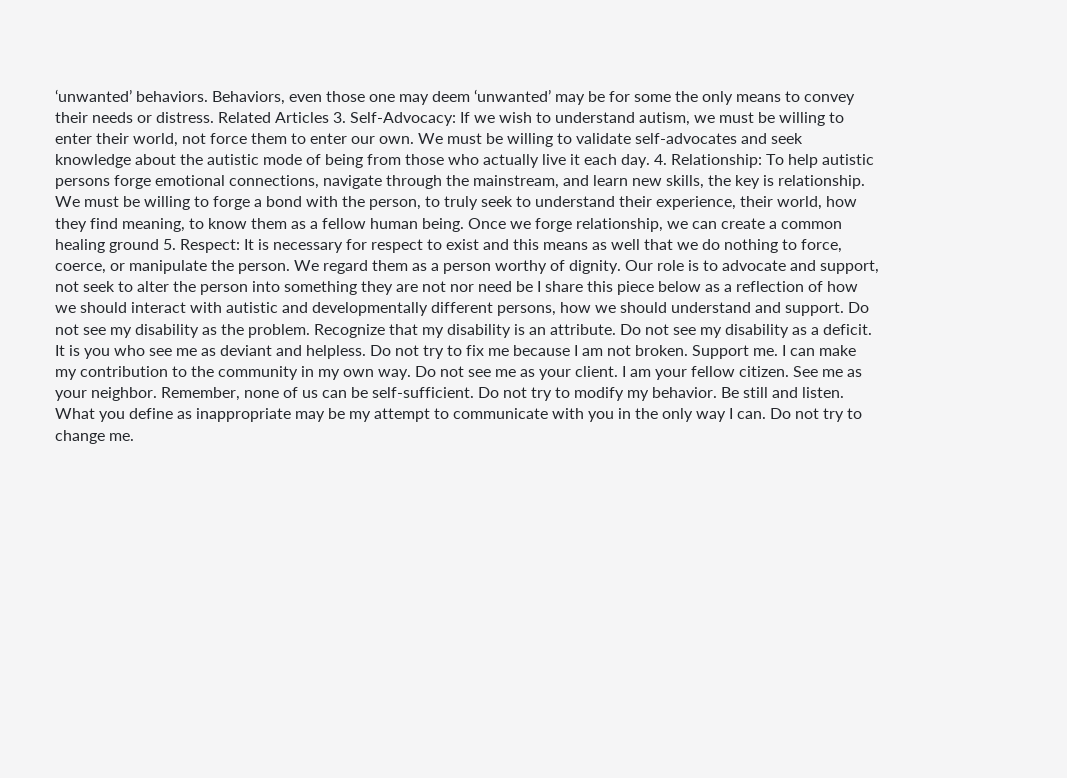‘unwanted’ behaviors. Behaviors, even those one may deem ‘unwanted’ may be for some the only means to convey their needs or distress. Related Articles 3. Self-Advocacy: If we wish to understand autism, we must be willing to enter their world, not force them to enter our own. We must be willing to validate self-advocates and seek knowledge about the autistic mode of being from those who actually live it each day. 4. Relationship: To help autistic persons forge emotional connections, navigate through the mainstream, and learn new skills, the key is relationship. We must be willing to forge a bond with the person, to truly seek to understand their experience, their world, how they find meaning, to know them as a fellow human being. Once we forge relationship, we can create a common healing ground 5. Respect: It is necessary for respect to exist and this means as well that we do nothing to force, coerce, or manipulate the person. We regard them as a person worthy of dignity. Our role is to advocate and support, not seek to alter the person into something they are not nor need be I share this piece below as a reflection of how we should interact with autistic and developmentally different persons, how we should understand and support. Do not see my disability as the problem. Recognize that my disability is an attribute. Do not see my disability as a deficit. It is you who see me as deviant and helpless. Do not try to fix me because I am not broken. Support me. I can make my contribution to the community in my own way. Do not see me as your client. I am your fellow citizen. See me as your neighbor. Remember, none of us can be self-sufficient. Do not try to modify my behavior. Be still and listen. What you define as inappropriate may be my attempt to communicate with you in the only way I can. Do not try to change me.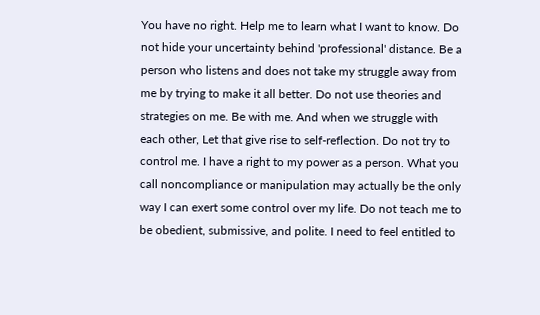You have no right. Help me to learn what I want to know. Do not hide your uncertainty behind 'professional' distance. Be a person who listens and does not take my struggle away from me by trying to make it all better. Do not use theories and strategies on me. Be with me. And when we struggle with each other, Let that give rise to self-reflection. Do not try to control me. I have a right to my power as a person. What you call noncompliance or manipulation may actually be the only way I can exert some control over my life. Do not teach me to be obedient, submissive, and polite. I need to feel entitled to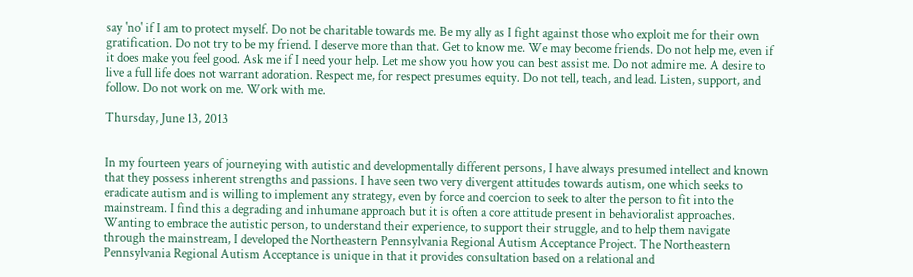say 'no' if I am to protect myself. Do not be charitable towards me. Be my ally as I fight against those who exploit me for their own gratification. Do not try to be my friend. I deserve more than that. Get to know me. We may become friends. Do not help me, even if it does make you feel good. Ask me if I need your help. Let me show you how you can best assist me. Do not admire me. A desire to live a full life does not warrant adoration. Respect me, for respect presumes equity. Do not tell, teach, and lead. Listen, support, and follow. Do not work on me. Work with me.

Thursday, June 13, 2013


In my fourteen years of journeying with autistic and developmentally different persons, I have always presumed intellect and known that they possess inherent strengths and passions. I have seen two very divergent attitudes towards autism, one which seeks to eradicate autism and is willing to implement any strategy, even by force and coercion to seek to alter the person to fit into the mainstream. I find this a degrading and inhumane approach but it is often a core attitude present in behavioralist approaches. Wanting to embrace the autistic person, to understand their experience, to support their struggle, and to help them navigate through the mainstream, I developed the Northeastern Pennsylvania Regional Autism Acceptance Project. The Northeastern Pennsylvania Regional Autism Acceptance is unique in that it provides consultation based on a relational and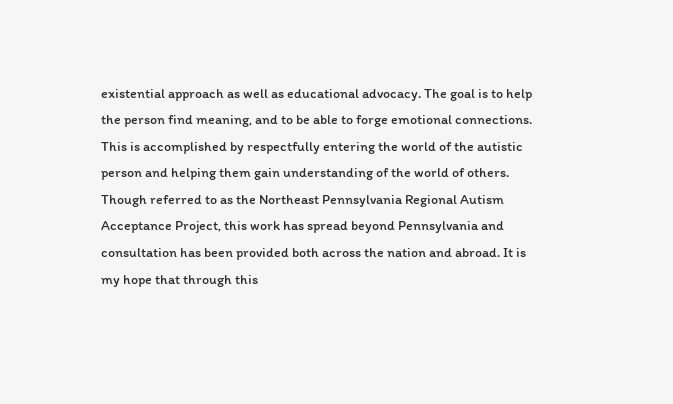existential approach as well as educational advocacy. The goal is to help the person find meaning, and to be able to forge emotional connections. This is accomplished by respectfully entering the world of the autistic person and helping them gain understanding of the world of others. Though referred to as the Northeast Pennsylvania Regional Autism Acceptance Project, this work has spread beyond Pennsylvania and consultation has been provided both across the nation and abroad. It is my hope that through this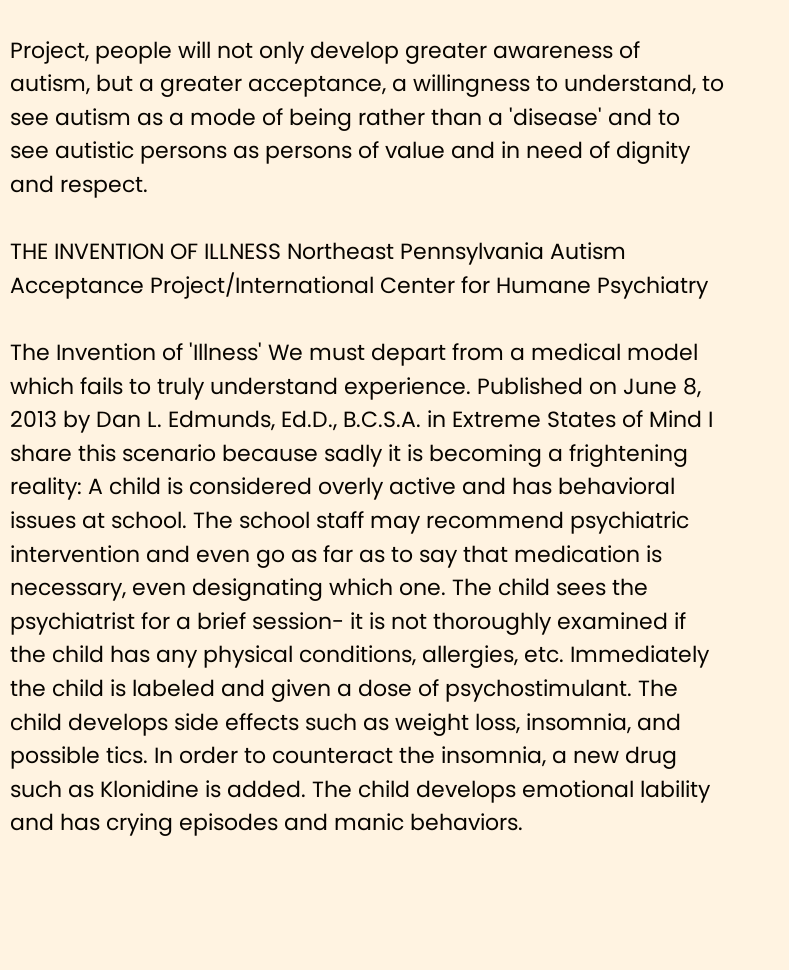Project, people will not only develop greater awareness of autism, but a greater acceptance, a willingness to understand, to see autism as a mode of being rather than a 'disease' and to see autistic persons as persons of value and in need of dignity and respect.

THE INVENTION OF ILLNESS Northeast Pennsylvania Autism Acceptance Project/International Center for Humane Psychiatry

The Invention of 'Illness' We must depart from a medical model which fails to truly understand experience. Published on June 8, 2013 by Dan L. Edmunds, Ed.D., B.C.S.A. in Extreme States of Mind I share this scenario because sadly it is becoming a frightening reality: A child is considered overly active and has behavioral issues at school. The school staff may recommend psychiatric intervention and even go as far as to say that medication is necessary, even designating which one. The child sees the psychiatrist for a brief session- it is not thoroughly examined if the child has any physical conditions, allergies, etc. Immediately the child is labeled and given a dose of psychostimulant. The child develops side effects such as weight loss, insomnia, and possible tics. In order to counteract the insomnia, a new drug such as Klonidine is added. The child develops emotional lability and has crying episodes and manic behaviors.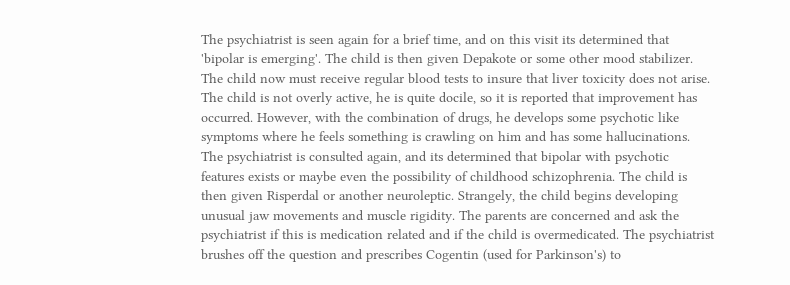The psychiatrist is seen again for a brief time, and on this visit its determined that 'bipolar is emerging'. The child is then given Depakote or some other mood stabilizer. The child now must receive regular blood tests to insure that liver toxicity does not arise. The child is not overly active, he is quite docile, so it is reported that improvement has occurred. However, with the combination of drugs, he develops some psychotic like symptoms where he feels something is crawling on him and has some hallucinations. The psychiatrist is consulted again, and its determined that bipolar with psychotic features exists or maybe even the possibility of childhood schizophrenia. The child is then given Risperdal or another neuroleptic. Strangely, the child begins developing unusual jaw movements and muscle rigidity. The parents are concerned and ask the psychiatrist if this is medication related and if the child is overmedicated. The psychiatrist brushes off the question and prescribes Cogentin (used for Parkinson's) to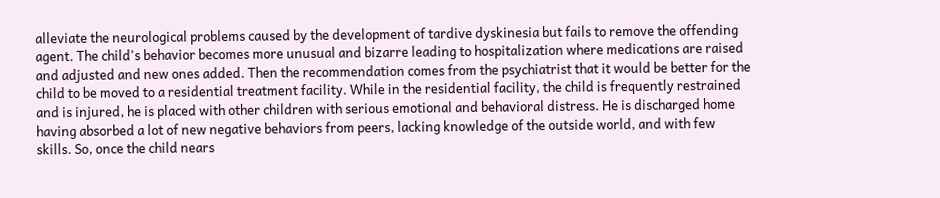alleviate the neurological problems caused by the development of tardive dyskinesia but fails to remove the offending agent. The child's behavior becomes more unusual and bizarre leading to hospitalization where medications are raised and adjusted and new ones added. Then the recommendation comes from the psychiatrist that it would be better for the child to be moved to a residential treatment facility. While in the residential facility, the child is frequently restrained and is injured, he is placed with other children with serious emotional and behavioral distress. He is discharged home having absorbed a lot of new negative behaviors from peers, lacking knowledge of the outside world, and with few skills. So, once the child nears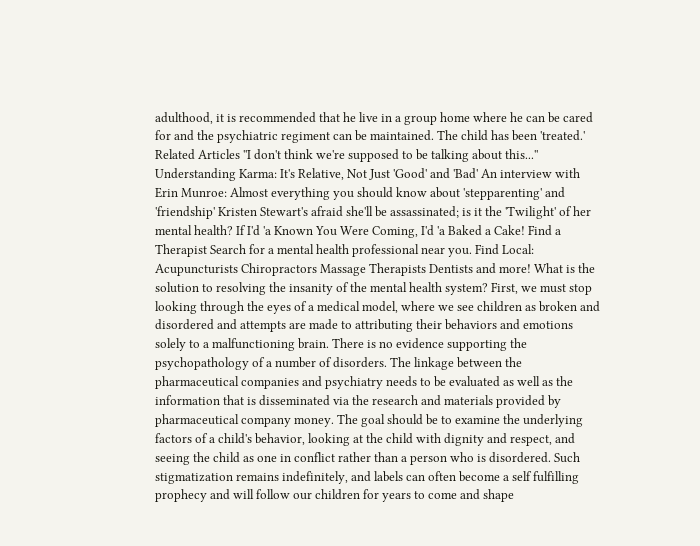adulthood, it is recommended that he live in a group home where he can be cared for and the psychiatric regiment can be maintained. The child has been 'treated.' Related Articles ''I don't think we're supposed to be talking about this...'' Understanding Karma: It's Relative, Not Just 'Good' and 'Bad' An interview with Erin Munroe: Almost everything you should know about 'stepparenting' and 'friendship' Kristen Stewart's afraid she'll be assassinated; is it the 'Twilight' of her mental health? If I'd 'a Known You Were Coming, I'd 'a Baked a Cake! Find a Therapist Search for a mental health professional near you. Find Local: Acupuncturists Chiropractors Massage Therapists Dentists and more! What is the solution to resolving the insanity of the mental health system? First, we must stop looking through the eyes of a medical model, where we see children as broken and disordered and attempts are made to attributing their behaviors and emotions solely to a malfunctioning brain. There is no evidence supporting the psychopathology of a number of disorders. The linkage between the pharmaceutical companies and psychiatry needs to be evaluated as well as the information that is disseminated via the research and materials provided by pharmaceutical company money. The goal should be to examine the underlying factors of a child's behavior, looking at the child with dignity and respect, and seeing the child as one in conflict rather than a person who is disordered. Such stigmatization remains indefinitely, and labels can often become a self fulfilling prophecy and will follow our children for years to come and shape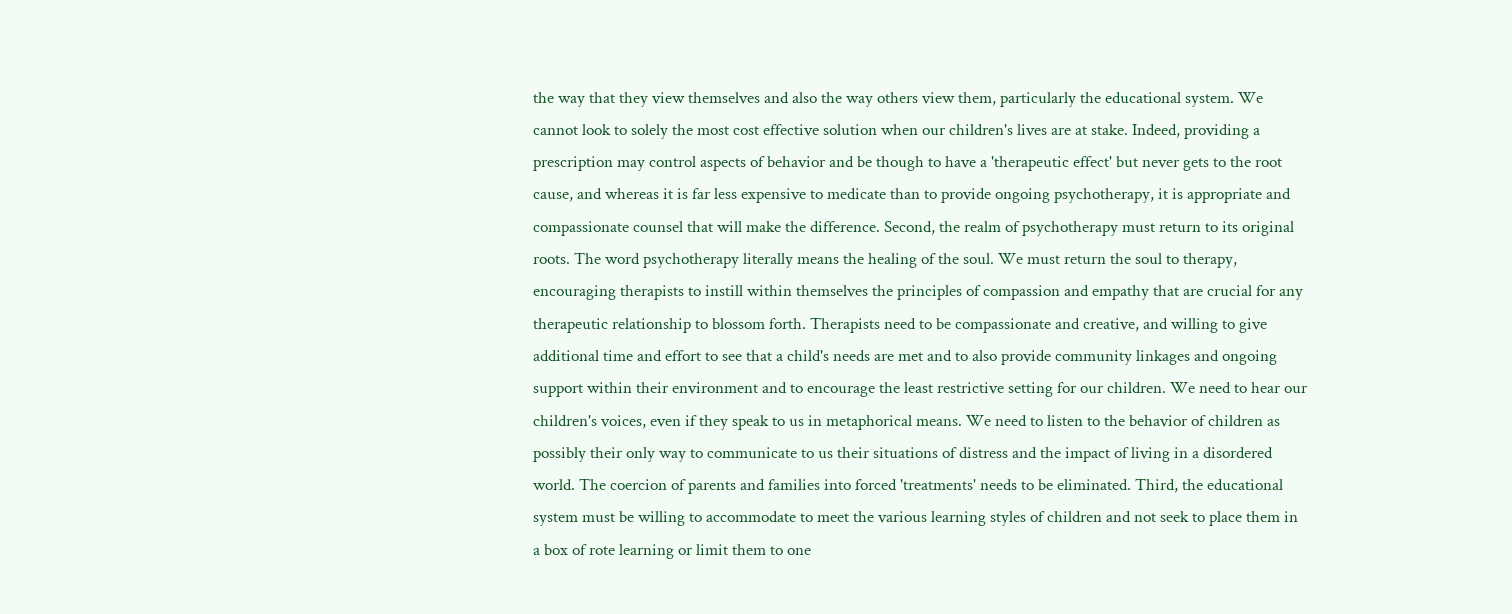the way that they view themselves and also the way others view them, particularly the educational system. We cannot look to solely the most cost effective solution when our children's lives are at stake. Indeed, providing a prescription may control aspects of behavior and be though to have a 'therapeutic effect' but never gets to the root cause, and whereas it is far less expensive to medicate than to provide ongoing psychotherapy, it is appropriate and compassionate counsel that will make the difference. Second, the realm of psychotherapy must return to its original roots. The word psychotherapy literally means the healing of the soul. We must return the soul to therapy, encouraging therapists to instill within themselves the principles of compassion and empathy that are crucial for any therapeutic relationship to blossom forth. Therapists need to be compassionate and creative, and willing to give additional time and effort to see that a child's needs are met and to also provide community linkages and ongoing support within their environment and to encourage the least restrictive setting for our children. We need to hear our children's voices, even if they speak to us in metaphorical means. We need to listen to the behavior of children as possibly their only way to communicate to us their situations of distress and the impact of living in a disordered world. The coercion of parents and families into forced 'treatments' needs to be eliminated. Third, the educational system must be willing to accommodate to meet the various learning styles of children and not seek to place them in a box of rote learning or limit them to one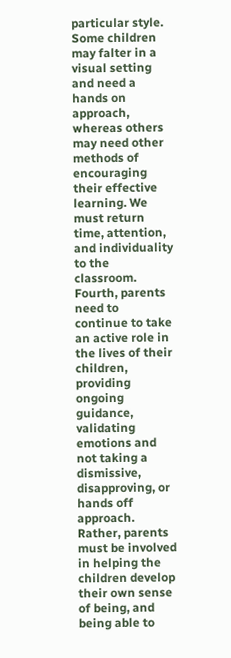particular style. Some children may falter in a visual setting and need a hands on approach, whereas others may need other methods of encouraging their effective learning. We must return time, attention, and individuality to the classroom. Fourth, parents need to continue to take an active role in the lives of their children, providing ongoing guidance, validating emotions and not taking a dismissive, disapproving, or hands off approach. Rather, parents must be involved in helping the children develop their own sense of being, and being able to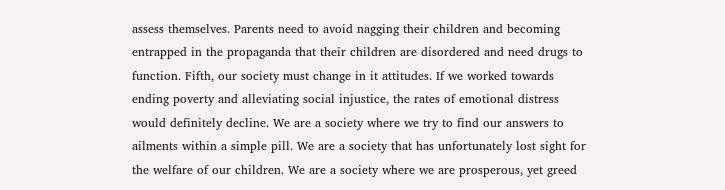assess themselves. Parents need to avoid nagging their children and becoming entrapped in the propaganda that their children are disordered and need drugs to function. Fifth, our society must change in it attitudes. If we worked towards ending poverty and alleviating social injustice, the rates of emotional distress would definitely decline. We are a society where we try to find our answers to ailments within a simple pill. We are a society that has unfortunately lost sight for the welfare of our children. We are a society where we are prosperous, yet greed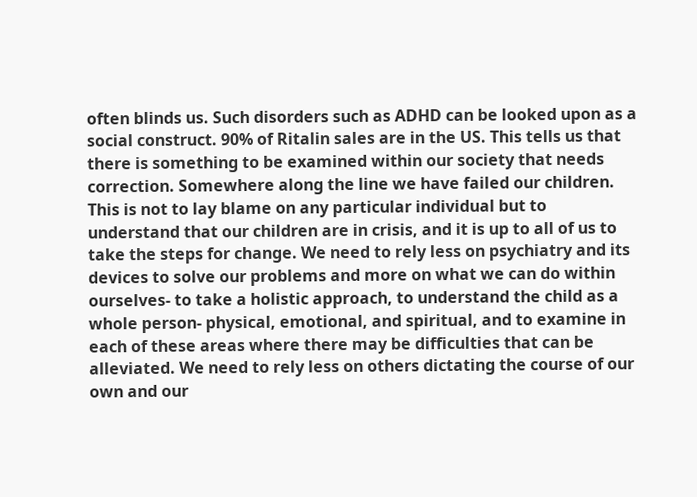often blinds us. Such disorders such as ADHD can be looked upon as a social construct. 90% of Ritalin sales are in the US. This tells us that there is something to be examined within our society that needs correction. Somewhere along the line we have failed our children. This is not to lay blame on any particular individual but to understand that our children are in crisis, and it is up to all of us to take the steps for change. We need to rely less on psychiatry and its devices to solve our problems and more on what we can do within ourselves- to take a holistic approach, to understand the child as a whole person- physical, emotional, and spiritual, and to examine in each of these areas where there may be difficulties that can be alleviated. We need to rely less on others dictating the course of our own and our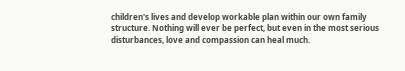children's lives and develop workable plan within our own family structure. Nothing will ever be perfect, but even in the most serious disturbances, love and compassion can heal much.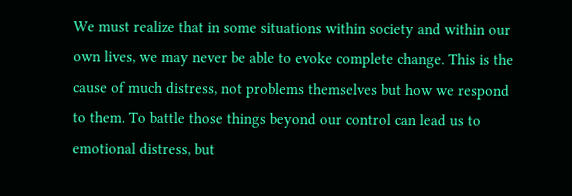We must realize that in some situations within society and within our own lives, we may never be able to evoke complete change. This is the cause of much distress, not problems themselves but how we respond to them. To battle those things beyond our control can lead us to emotional distress, but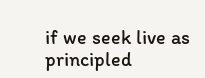if we seek live as principled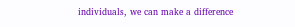individuals, we can make a difference